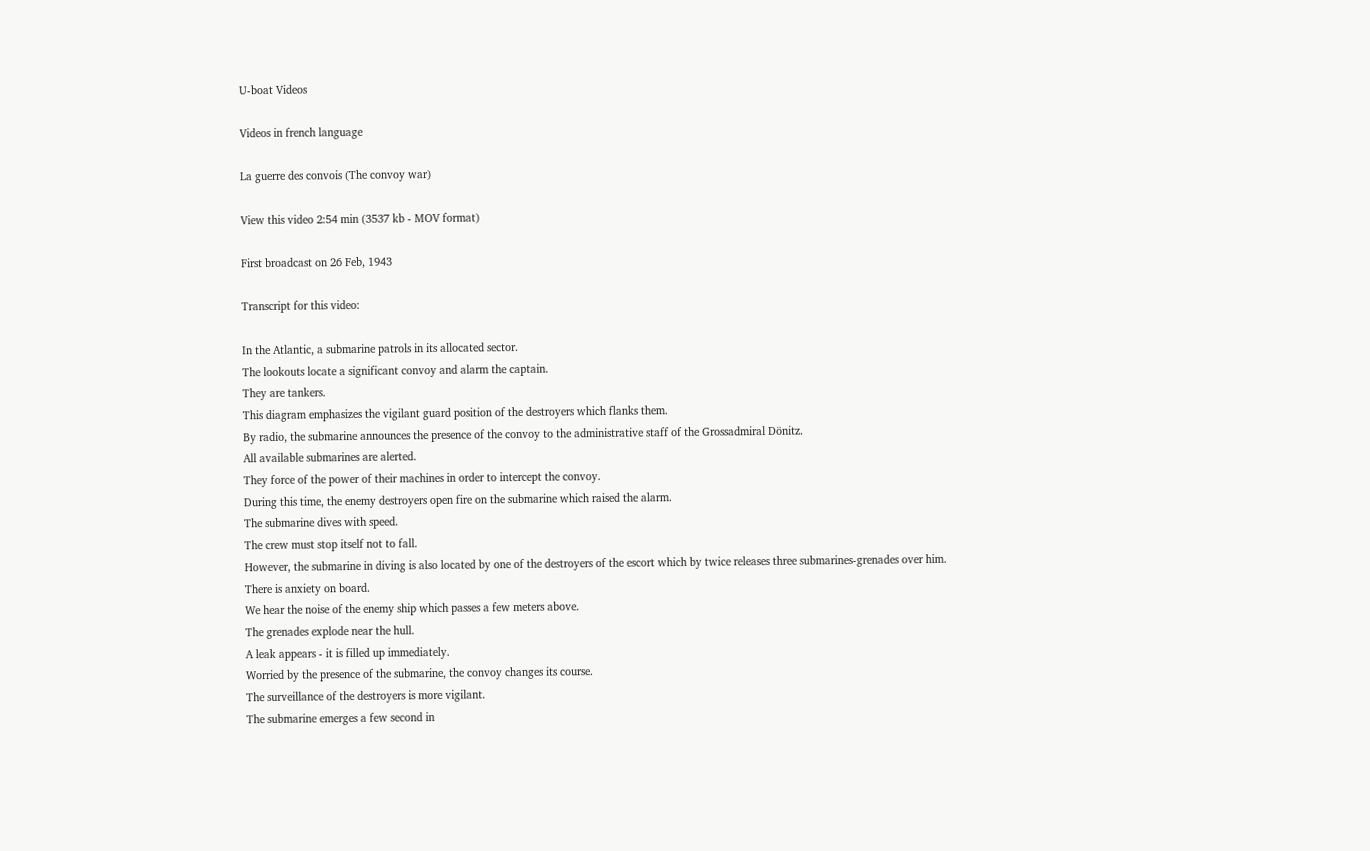U-boat Videos

Videos in french language

La guerre des convois (The convoy war)

View this video 2:54 min (3537 kb - MOV format)

First broadcast on 26 Feb, 1943

Transcript for this video:

In the Atlantic, a submarine patrols in its allocated sector.
The lookouts locate a significant convoy and alarm the captain.
They are tankers.
This diagram emphasizes the vigilant guard position of the destroyers which flanks them.
By radio, the submarine announces the presence of the convoy to the administrative staff of the Grossadmiral Dönitz.
All available submarines are alerted.
They force of the power of their machines in order to intercept the convoy.
During this time, the enemy destroyers open fire on the submarine which raised the alarm.
The submarine dives with speed.
The crew must stop itself not to fall.
However, the submarine in diving is also located by one of the destroyers of the escort which by twice releases three submarines-grenades over him.
There is anxiety on board.
We hear the noise of the enemy ship which passes a few meters above.
The grenades explode near the hull.
A leak appears - it is filled up immediately.
Worried by the presence of the submarine, the convoy changes its course.
The surveillance of the destroyers is more vigilant.
The submarine emerges a few second in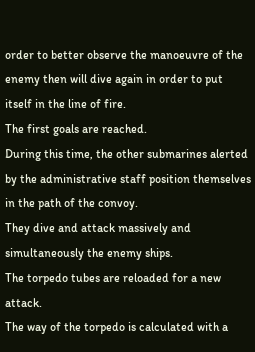order to better observe the manoeuvre of the enemy then will dive again in order to put itself in the line of fire.
The first goals are reached.
During this time, the other submarines alerted by the administrative staff position themselves in the path of the convoy.
They dive and attack massively and simultaneously the enemy ships.
The torpedo tubes are reloaded for a new attack.
The way of the torpedo is calculated with a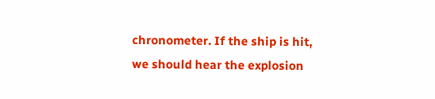chronometer. If the ship is hit, we should hear the explosion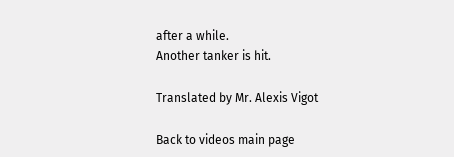after a while.
Another tanker is hit.

Translated by Mr. Alexis Vigot

Back to videos main page